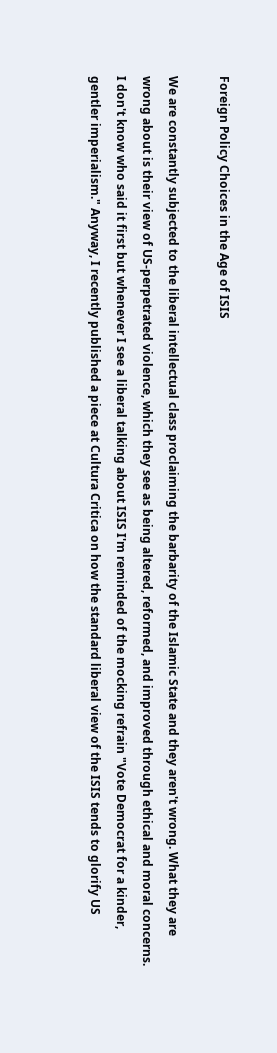Foreign Policy Choices in the Age of ISIS

We are constantly subjected to the liberal intellectual class proclaiming the barbarity of the Islamic State and they aren't wrong. What they are wrong about is their view of US-perpetrated violence, which they see as being altered, reformed, and improved through ethical and moral concerns. I don't know who said it first but whenever I see a liberal talking about ISIS I'm reminded of the mocking refrain "Vote Democrat for a kinder, gentler imperialism." Anyway, I recently published a piece at Cultura Critica on how the standard liberal view of the ISIS tends to glorify US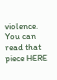violence. You can read that piece HERE